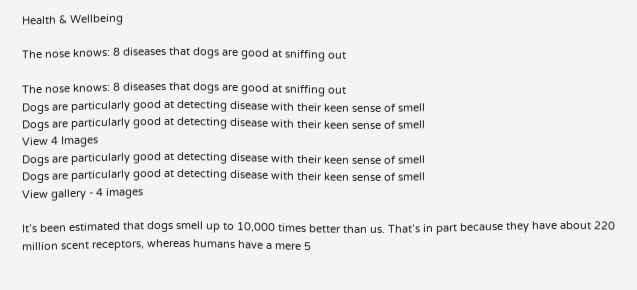Health & Wellbeing

The nose knows: 8 diseases that dogs are good at sniffing out

The nose knows: 8 diseases that dogs are good at sniffing out
Dogs are particularly good at detecting disease with their keen sense of smell
Dogs are particularly good at detecting disease with their keen sense of smell
View 4 Images
Dogs are particularly good at detecting disease with their keen sense of smell
Dogs are particularly good at detecting disease with their keen sense of smell
View gallery - 4 images

It’s been estimated that dogs smell up to 10,000 times better than us. That’s in part because they have about 220 million scent receptors, whereas humans have a mere 5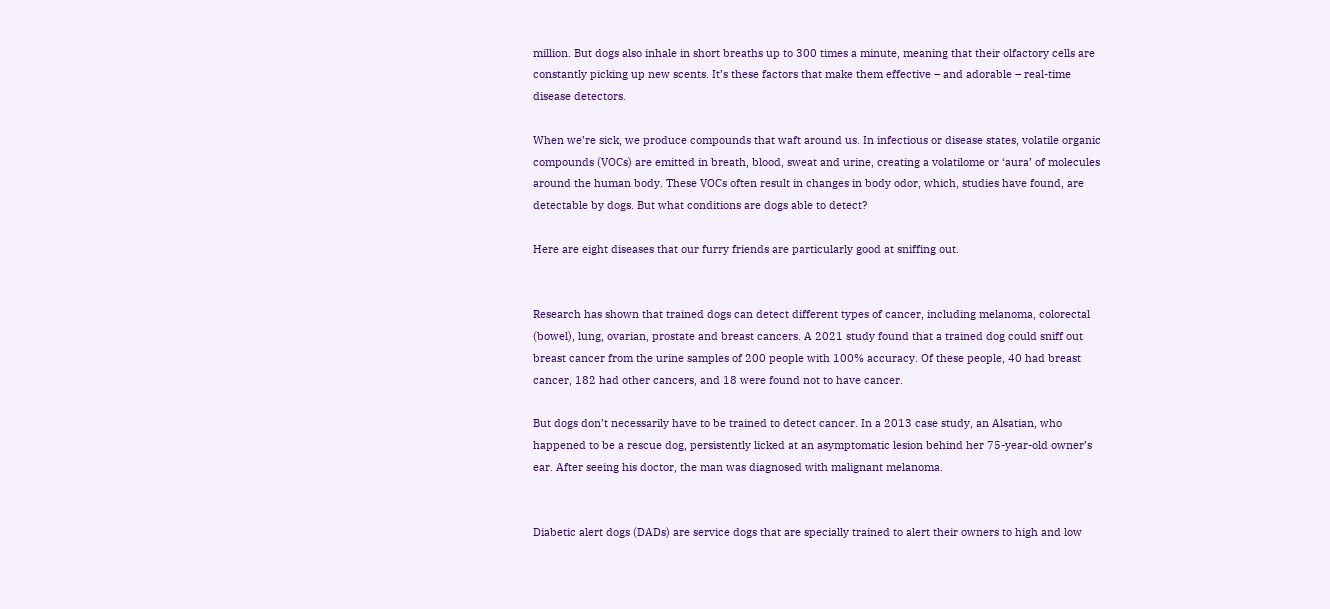million. But dogs also inhale in short breaths up to 300 times a minute, meaning that their olfactory cells are constantly picking up new scents. It’s these factors that make them effective – and adorable – real-time disease detectors.

When we’re sick, we produce compounds that waft around us. In infectious or disease states, volatile organic compounds (VOCs) are emitted in breath, blood, sweat and urine, creating a volatilome or ‘aura’ of molecules around the human body. These VOCs often result in changes in body odor, which, studies have found, are detectable by dogs. But what conditions are dogs able to detect?

Here are eight diseases that our furry friends are particularly good at sniffing out.


Research has shown that trained dogs can detect different types of cancer, including melanoma, colorectal (bowel), lung, ovarian, prostate and breast cancers. A 2021 study found that a trained dog could sniff out breast cancer from the urine samples of 200 people with 100% accuracy. Of these people, 40 had breast cancer, 182 had other cancers, and 18 were found not to have cancer.

But dogs don’t necessarily have to be trained to detect cancer. In a 2013 case study, an Alsatian, who happened to be a rescue dog, persistently licked at an asymptomatic lesion behind her 75-year-old owner’s ear. After seeing his doctor, the man was diagnosed with malignant melanoma.


Diabetic alert dogs (DADs) are service dogs that are specially trained to alert their owners to high and low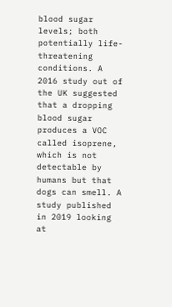blood sugar levels; both potentially life-threatening conditions. A 2016 study out of the UK suggested that a dropping blood sugar produces a VOC called isoprene, which is not detectable by humans but that dogs can smell. A study published in 2019 looking at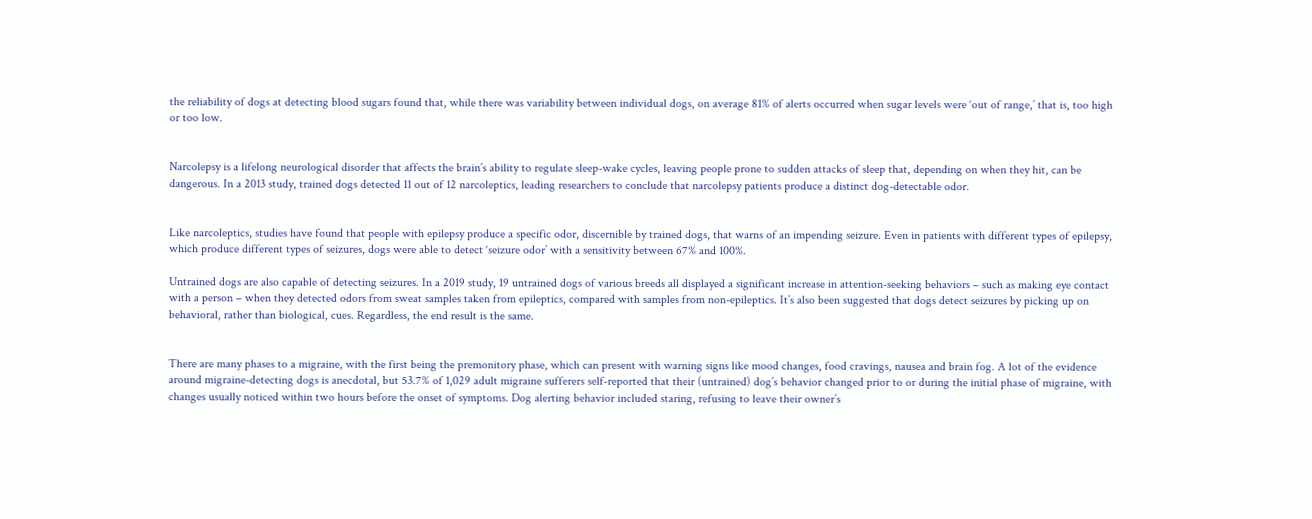the reliability of dogs at detecting blood sugars found that, while there was variability between individual dogs, on average 81% of alerts occurred when sugar levels were ‘out of range,’ that is, too high or too low.


Narcolepsy is a lifelong neurological disorder that affects the brain’s ability to regulate sleep-wake cycles, leaving people prone to sudden attacks of sleep that, depending on when they hit, can be dangerous. In a 2013 study, trained dogs detected 11 out of 12 narcoleptics, leading researchers to conclude that narcolepsy patients produce a distinct dog-detectable odor.


Like narcoleptics, studies have found that people with epilepsy produce a specific odor, discernible by trained dogs, that warns of an impending seizure. Even in patients with different types of epilepsy, which produce different types of seizures, dogs were able to detect ‘seizure odor’ with a sensitivity between 67% and 100%.

Untrained dogs are also capable of detecting seizures. In a 2019 study, 19 untrained dogs of various breeds all displayed a significant increase in attention-seeking behaviors – such as making eye contact with a person – when they detected odors from sweat samples taken from epileptics, compared with samples from non-epileptics. It’s also been suggested that dogs detect seizures by picking up on behavioral, rather than biological, cues. Regardless, the end result is the same.


There are many phases to a migraine, with the first being the premonitory phase, which can present with warning signs like mood changes, food cravings, nausea and brain fog. A lot of the evidence around migraine-detecting dogs is anecdotal, but 53.7% of 1,029 adult migraine sufferers self-reported that their (untrained) dog’s behavior changed prior to or during the initial phase of migraine, with changes usually noticed within two hours before the onset of symptoms. Dog alerting behavior included staring, refusing to leave their owner’s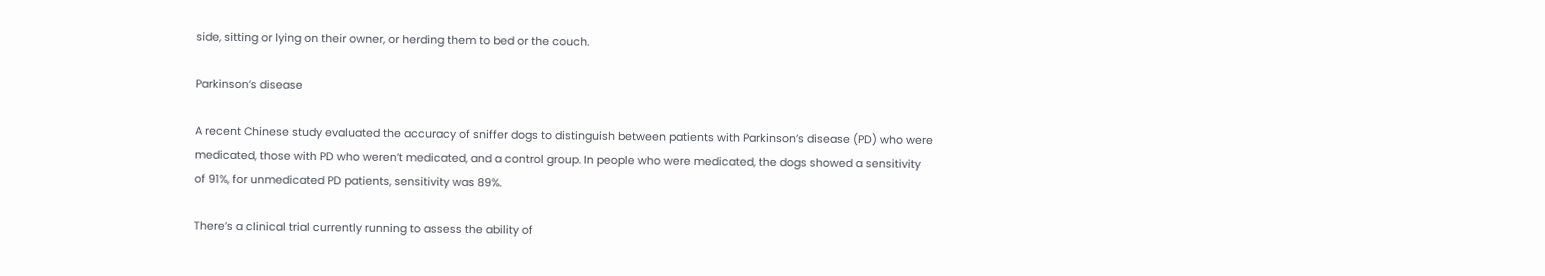side, sitting or lying on their owner, or herding them to bed or the couch.

Parkinson’s disease

A recent Chinese study evaluated the accuracy of sniffer dogs to distinguish between patients with Parkinson’s disease (PD) who were medicated, those with PD who weren’t medicated, and a control group. In people who were medicated, the dogs showed a sensitivity of 91%, for unmedicated PD patients, sensitivity was 89%.

There’s a clinical trial currently running to assess the ability of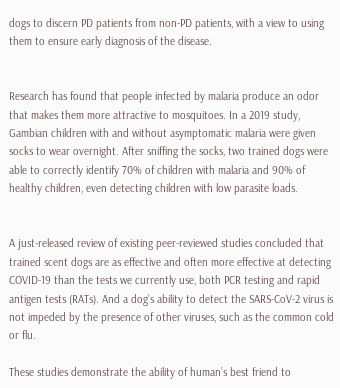dogs to discern PD patients from non-PD patients, with a view to using them to ensure early diagnosis of the disease.


Research has found that people infected by malaria produce an odor that makes them more attractive to mosquitoes. In a 2019 study, Gambian children with and without asymptomatic malaria were given socks to wear overnight. After sniffing the socks, two trained dogs were able to correctly identify 70% of children with malaria and 90% of healthy children, even detecting children with low parasite loads.


A just-released review of existing peer-reviewed studies concluded that trained scent dogs are as effective and often more effective at detecting COVID-19 than the tests we currently use, both PCR testing and rapid antigen tests (RATs). And a dog’s ability to detect the SARS-CoV-2 virus is not impeded by the presence of other viruses, such as the common cold or flu.

These studies demonstrate the ability of human’s best friend to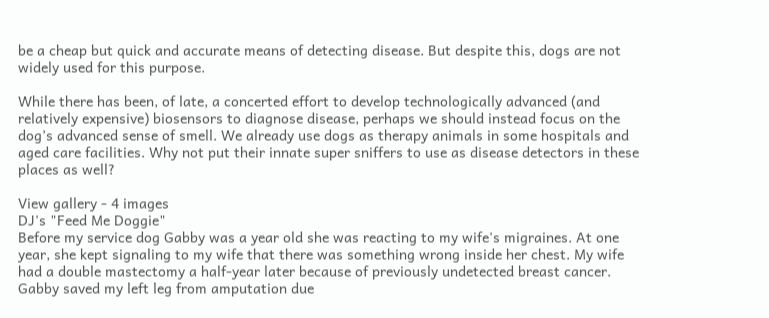be a cheap but quick and accurate means of detecting disease. But despite this, dogs are not widely used for this purpose.

While there has been, of late, a concerted effort to develop technologically advanced (and relatively expensive) biosensors to diagnose disease, perhaps we should instead focus on the dog’s advanced sense of smell. We already use dogs as therapy animals in some hospitals and aged care facilities. Why not put their innate super sniffers to use as disease detectors in these places as well?

View gallery - 4 images
DJ's "Feed Me Doggie"
Before my service dog Gabby was a year old she was reacting to my wife's migraines. At one year, she kept signaling to my wife that there was something wrong inside her chest. My wife had a double mastectomy a half-year later because of previously undetected breast cancer. Gabby saved my left leg from amputation due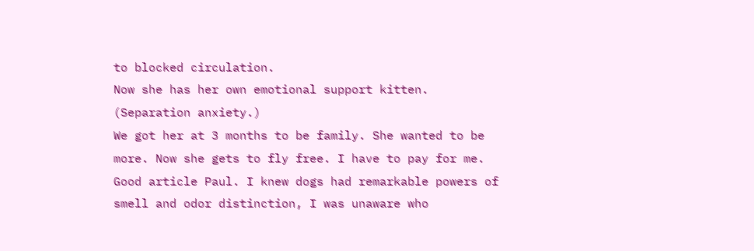to blocked circulation.
Now she has her own emotional support kitten. (Separation anxiety.)
We got her at 3 months to be family. She wanted to be more. Now she gets to fly free. I have to pay for me.
Good article Paul. I knew dogs had remarkable powers of smell and odor distinction, I was unaware who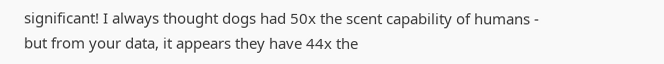significant! I always thought dogs had 50x the scent capability of humans - but from your data, it appears they have 44x the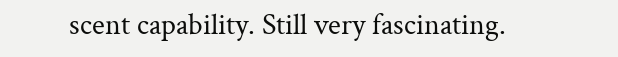scent capability. Still very fascinating.